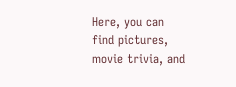Here, you can find pictures, movie trivia, and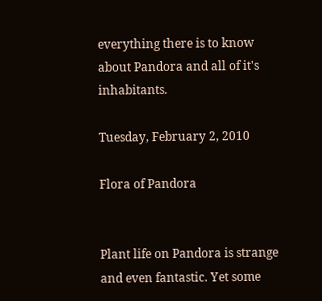everything there is to know about Pandora and all of it's inhabitants.

Tuesday, February 2, 2010

Flora of Pandora


Plant life on Pandora is strange and even fantastic. Yet some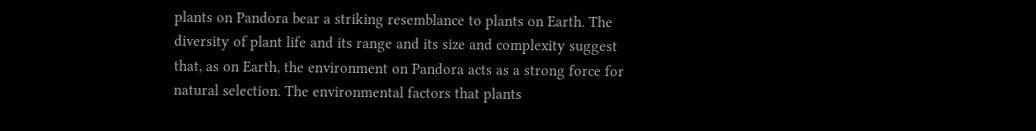plants on Pandora bear a striking resemblance to plants on Earth. The diversity of plant life and its range and its size and complexity suggest that, as on Earth, the environment on Pandora acts as a strong force for natural selection. The environmental factors that plants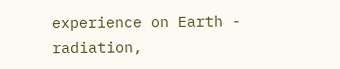experience on Earth - radiation,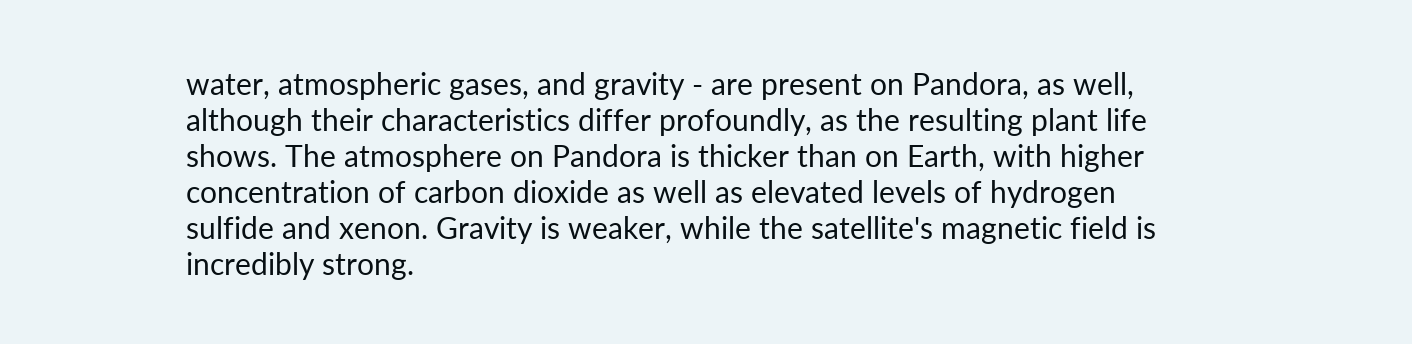water, atmospheric gases, and gravity - are present on Pandora, as well, although their characteristics differ profoundly, as the resulting plant life shows. The atmosphere on Pandora is thicker than on Earth, with higher concentration of carbon dioxide as well as elevated levels of hydrogen sulfide and xenon. Gravity is weaker, while the satellite's magnetic field is incredibly strong.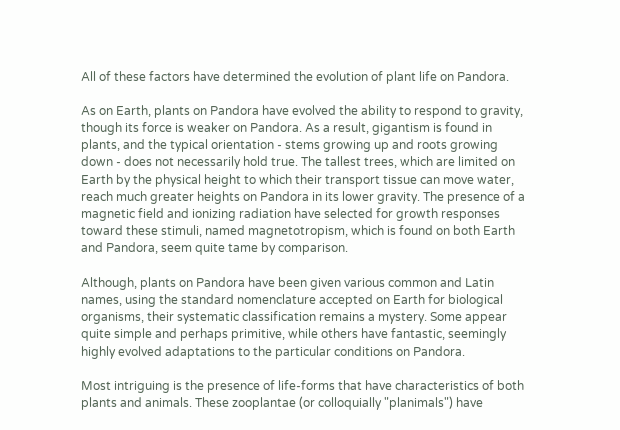All of these factors have determined the evolution of plant life on Pandora.

As on Earth, plants on Pandora have evolved the ability to respond to gravity, though its force is weaker on Pandora. As a result, gigantism is found in plants, and the typical orientation - stems growing up and roots growing down - does not necessarily hold true. The tallest trees, which are limited on Earth by the physical height to which their transport tissue can move water, reach much greater heights on Pandora in its lower gravity. The presence of a magnetic field and ionizing radiation have selected for growth responses toward these stimuli, named magnetotropism, which is found on both Earth and Pandora, seem quite tame by comparison.

Although, plants on Pandora have been given various common and Latin names, using the standard nomenclature accepted on Earth for biological organisms, their systematic classification remains a mystery. Some appear quite simple and perhaps primitive, while others have fantastic, seemingly highly evolved adaptations to the particular conditions on Pandora.

Most intriguing is the presence of life-forms that have characteristics of both plants and animals. These zooplantae (or colloquially "planimals") have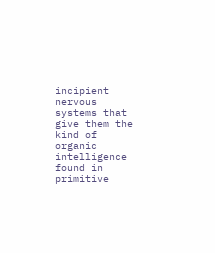incipient nervous systems that give them the kind of organic intelligence found in primitive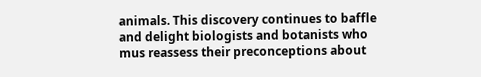animals. This discovery continues to baffle and delight biologists and botanists who mus reassess their preconceptions about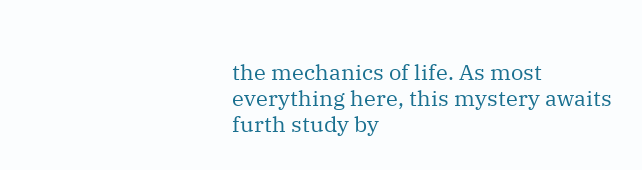the mechanics of life. As most everything here, this mystery awaits furth study by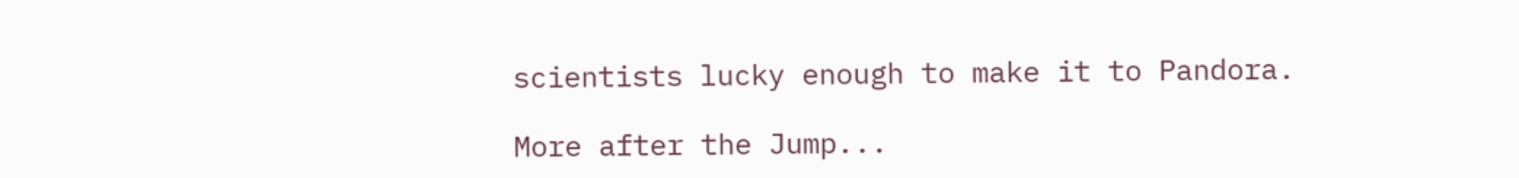scientists lucky enough to make it to Pandora.

More after the Jump...